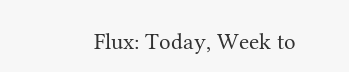Flux: Today, Week to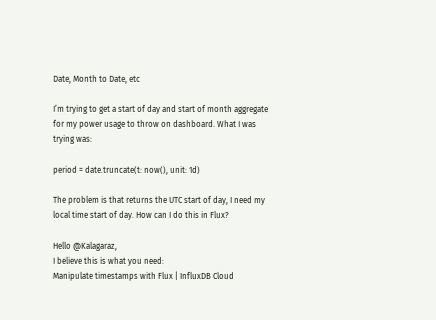Date, Month to Date, etc

I’m trying to get a start of day and start of month aggregate for my power usage to throw on dashboard. What I was trying was:

period = date.truncate(t: now(), unit: 1d)

The problem is that returns the UTC start of day, I need my local time start of day. How can I do this in Flux?

Hello @Kalagaraz,
I believe this is what you need:
Manipulate timestamps with Flux | InfluxDB Cloud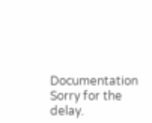Documentation
Sorry for the delay.